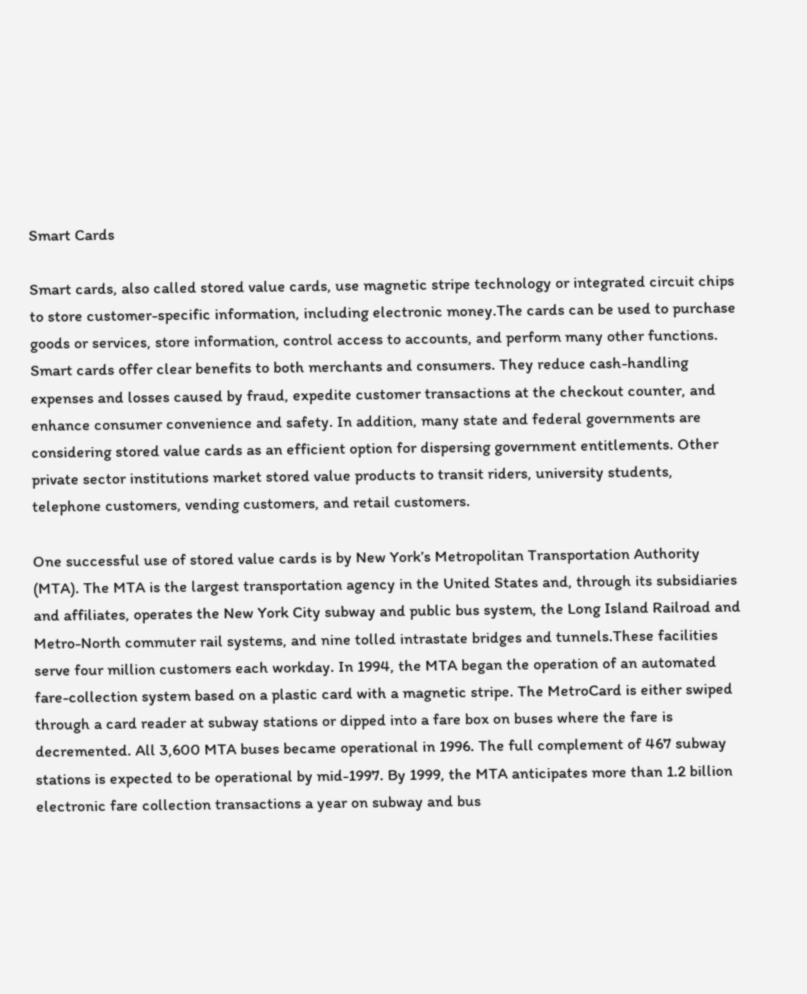Smart Cards

Smart cards, also called stored value cards, use magnetic stripe technology or integrated circuit chips to store customer-specific information, including electronic money.The cards can be used to purchase goods or services, store information, control access to accounts, and perform many other functions. Smart cards offer clear benefits to both merchants and consumers. They reduce cash-handling expenses and losses caused by fraud, expedite customer transactions at the checkout counter, and enhance consumer convenience and safety. In addition, many state and federal governments are considering stored value cards as an efficient option for dispersing government entitlements. Other private sector institutions market stored value products to transit riders, university students, telephone customers, vending customers, and retail customers.

One successful use of stored value cards is by New York’s Metropolitan Transportation Authority (MTA). The MTA is the largest transportation agency in the United States and, through its subsidiaries and affiliates, operates the New York City subway and public bus system, the Long Island Railroad and Metro-North commuter rail systems, and nine tolled intrastate bridges and tunnels.These facilities serve four million customers each workday. In 1994, the MTA began the operation of an automated fare-collection system based on a plastic card with a magnetic stripe. The MetroCard is either swiped through a card reader at subway stations or dipped into a fare box on buses where the fare is decremented. All 3,600 MTA buses became operational in 1996. The full complement of 467 subway stations is expected to be operational by mid-1997. By 1999, the MTA anticipates more than 1.2 billion electronic fare collection transactions a year on subway and bus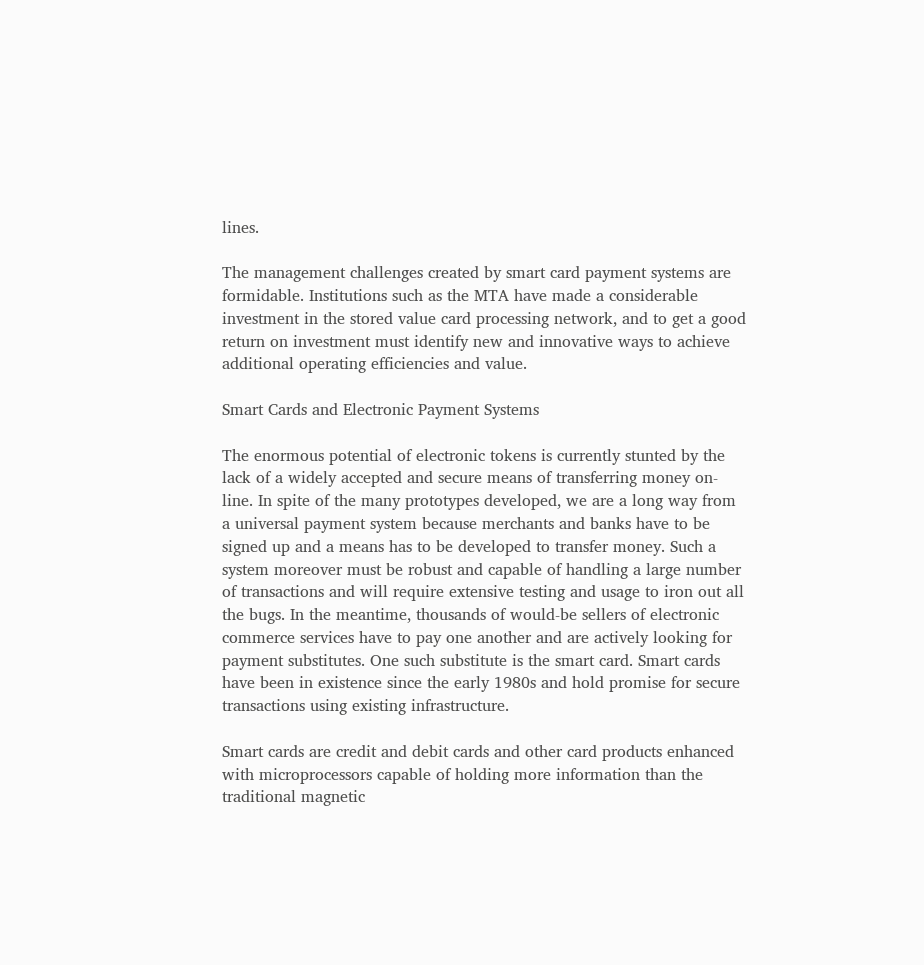lines.

The management challenges created by smart card payment systems are formidable. Institutions such as the MTA have made a considerable investment in the stored value card processing network, and to get a good return on investment must identify new and innovative ways to achieve additional operating efficiencies and value.

Smart Cards and Electronic Payment Systems

The enormous potential of electronic tokens is currently stunted by the lack of a widely accepted and secure means of transferring money on-line. In spite of the many prototypes developed, we are a long way from a universal payment system because merchants and banks have to be signed up and a means has to be developed to transfer money. Such a system moreover must be robust and capable of handling a large number of transactions and will require extensive testing and usage to iron out all the bugs. In the meantime, thousands of would-be sellers of electronic commerce services have to pay one another and are actively looking for payment substitutes. One such substitute is the smart card. Smart cards have been in existence since the early 1980s and hold promise for secure transactions using existing infrastructure.

Smart cards are credit and debit cards and other card products enhanced with microprocessors capable of holding more information than the traditional magnetic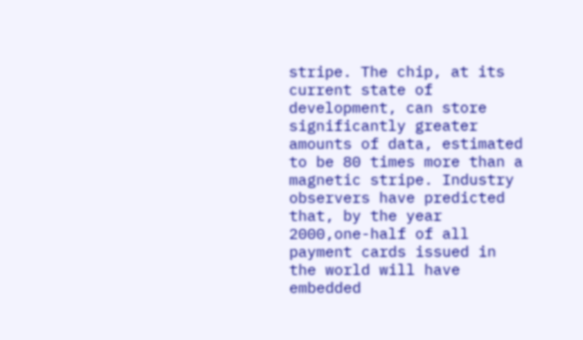stripe. The chip, at its current state of development, can store significantly greater amounts of data, estimated to be 80 times more than a magnetic stripe. Industry observers have predicted that, by the year 2000,one-half of all payment cards issued in the world will have embedded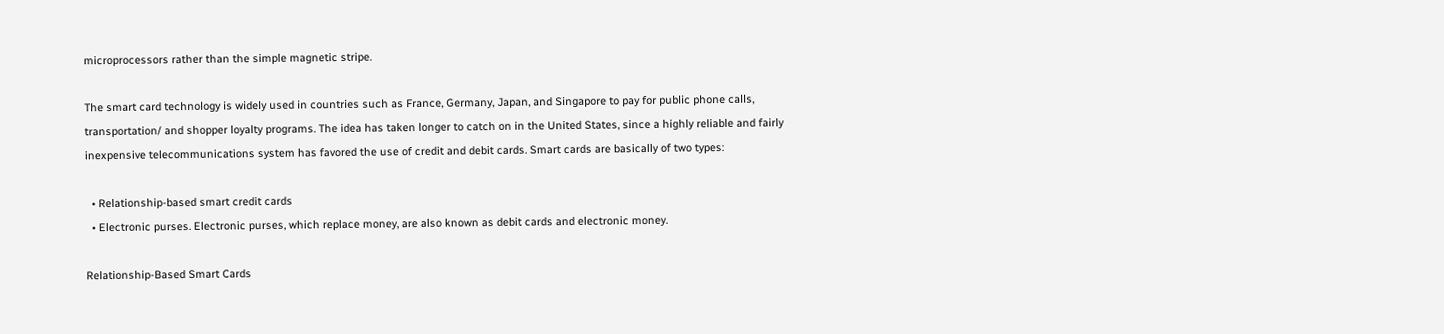microprocessors rather than the simple magnetic stripe.

The smart card technology is widely used in countries such as France, Germany, Japan, and Singapore to pay for public phone calls, transportation/ and shopper loyalty programs. The idea has taken longer to catch on in the United States, since a highly reliable and fairly inexpensive telecommunications system has favored the use of credit and debit cards. Smart cards are basically of two types:

  • Relationship-based smart credit cards
  • Electronic purses. Electronic purses, which replace money, are also known as debit cards and electronic money.

Relationship-Based Smart Cards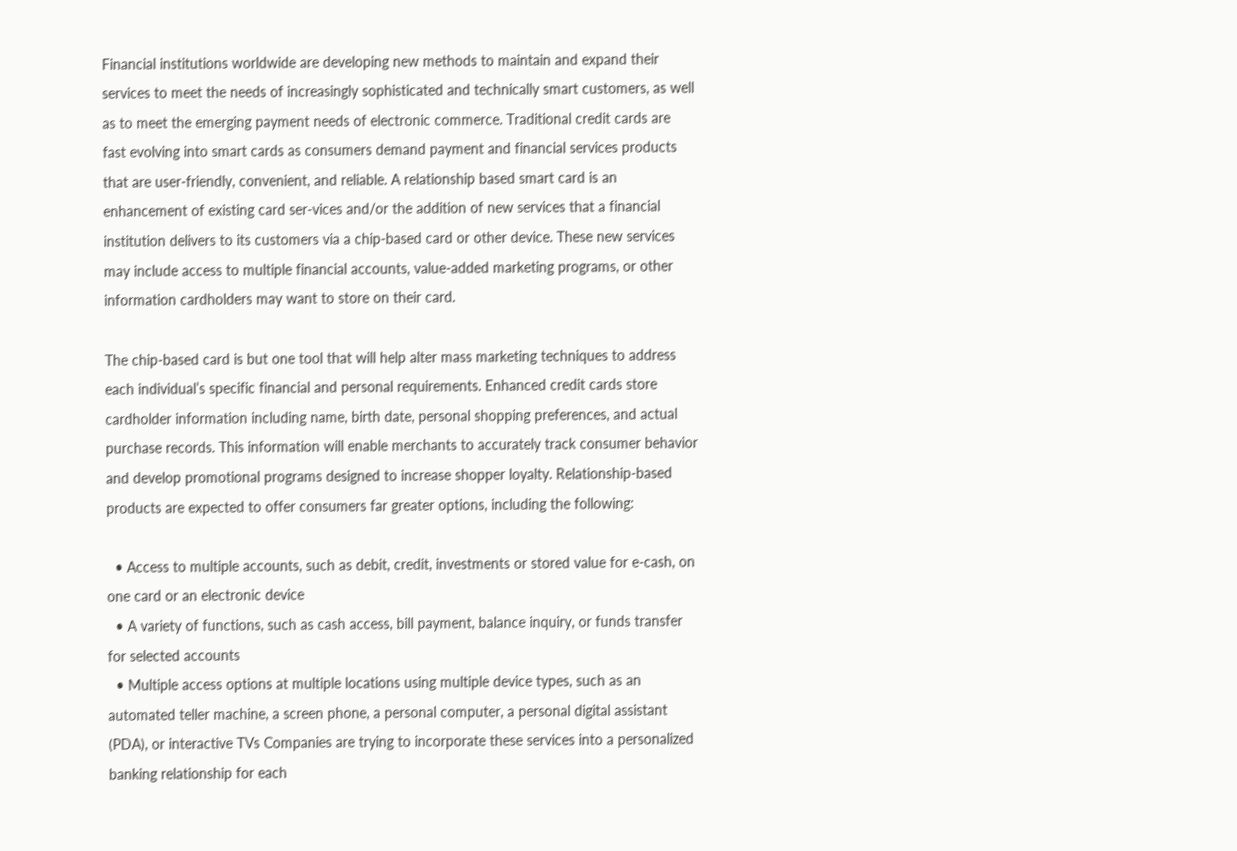Financial institutions worldwide are developing new methods to maintain and expand their services to meet the needs of increasingly sophisticated and technically smart customers, as well as to meet the emerging payment needs of electronic commerce. Traditional credit cards are fast evolving into smart cards as consumers demand payment and financial services products that are user-friendly, convenient, and reliable. A relationship based smart card is an enhancement of existing card ser-vices and/or the addition of new services that a financial institution delivers to its customers via a chip-based card or other device. These new services may include access to multiple financial accounts, value-added marketing programs, or other information cardholders may want to store on their card.

The chip-based card is but one tool that will help alter mass marketing techniques to address each individual’s specific financial and personal requirements. Enhanced credit cards store cardholder information including name, birth date, personal shopping preferences, and actual purchase records. This information will enable merchants to accurately track consumer behavior and develop promotional programs designed to increase shopper loyalty. Relationship-based products are expected to offer consumers far greater options, including the following:

  • Access to multiple accounts, such as debit, credit, investments or stored value for e-cash, on one card or an electronic device
  • A variety of functions, such as cash access, bill payment, balance inquiry, or funds transfer for selected accounts
  • Multiple access options at multiple locations using multiple device types, such as an automated teller machine, a screen phone, a personal computer, a personal digital assistant (PDA), or interactive TVs Companies are trying to incorporate these services into a personalized banking relationship for each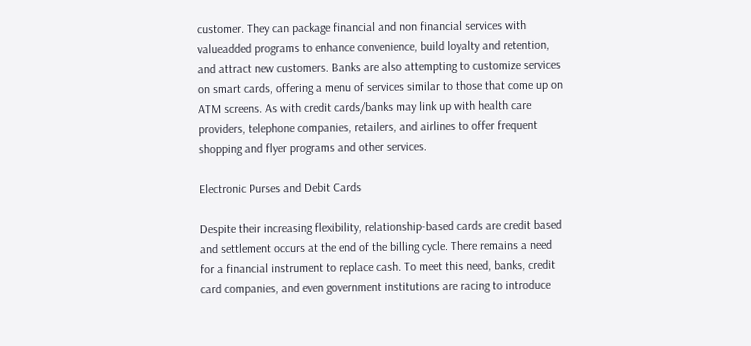customer. They can package financial and non financial services with valueadded programs to enhance convenience, build loyalty and retention, and attract new customers. Banks are also attempting to customize services on smart cards, offering a menu of services similar to those that come up on ATM screens. As with credit cards/banks may link up with health care providers, telephone companies, retailers, and airlines to offer frequent shopping and flyer programs and other services.

Electronic Purses and Debit Cards

Despite their increasing flexibility, relationship-based cards are credit based and settlement occurs at the end of the billing cycle. There remains a need for a financial instrument to replace cash. To meet this need, banks, credit card companies, and even government institutions are racing to introduce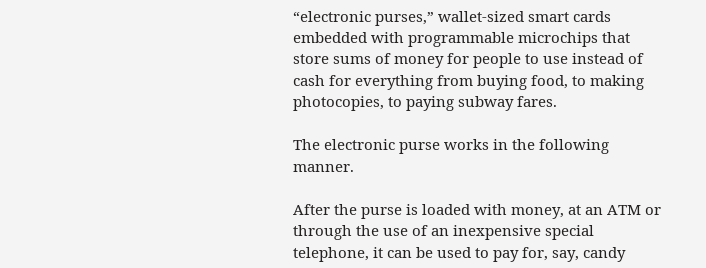“electronic purses,” wallet-sized smart cards embedded with programmable microchips that store sums of money for people to use instead of cash for everything from buying food, to making photocopies, to paying subway fares.

The electronic purse works in the following manner.

After the purse is loaded with money, at an ATM or through the use of an inexpensive special telephone, it can be used to pay for, say, candy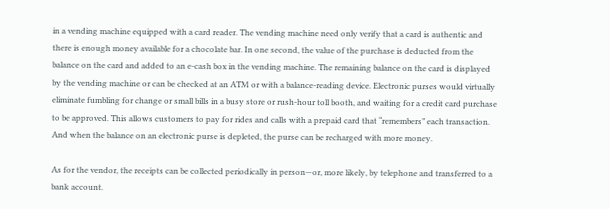in a vending machine equipped with a card reader. The vending machine need only verify that a card is authentic and there is enough money available for a chocolate bar. In one second, the value of the purchase is deducted from the balance on the card and added to an e-cash box in the vending machine. The remaining balance on the card is displayed by the vending machine or can be checked at an ATM or with a balance-reading device. Electronic purses would virtually eliminate fumbling for change or small bills in a busy store or rush-hour toll booth, and waiting for a credit card purchase to be approved. This allows customers to pay for rides and calls with a prepaid card that “remembers” each transaction. And when the balance on an electronic purse is depleted, the purse can be recharged with more money.

As for the vendor, the receipts can be collected periodically in person—or, more likely, by telephone and transferred to a bank account.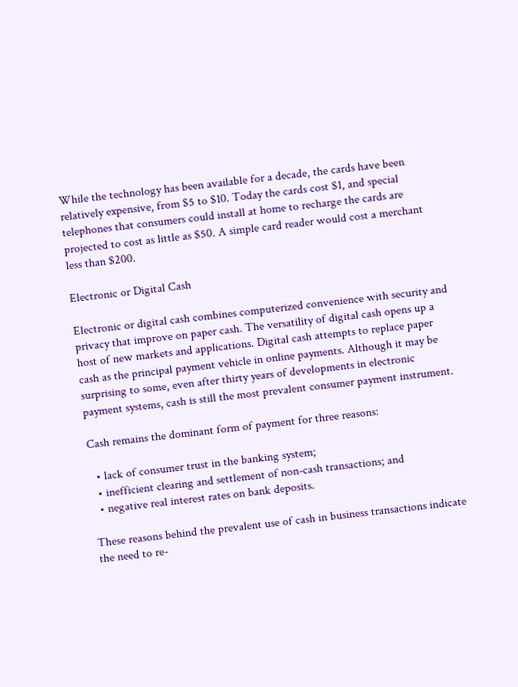While the technology has been available for a decade, the cards have been relatively expensive, from $5 to $10. Today the cards cost $1, and special telephones that consumers could install at home to recharge the cards are projected to cost as little as $50. A simple card reader would cost a merchant less than $200.

Electronic or Digital Cash

Electronic or digital cash combines computerized convenience with security and privacy that improve on paper cash. The versatility of digital cash opens up a host of new markets and applications. Digital cash attempts to replace paper cash as the principal payment vehicle in online payments. Although it may be surprising to some, even after thirty years of developments in electronic payment systems, cash is still the most prevalent consumer payment instrument.

Cash remains the dominant form of payment for three reasons:

  • lack of consumer trust in the banking system;
  • inefficient clearing and settlement of non-cash transactions; and
  • negative real interest rates on bank deposits.

These reasons behind the prevalent use of cash in business transactions indicate the need to re-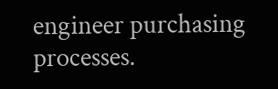engineer purchasing processes.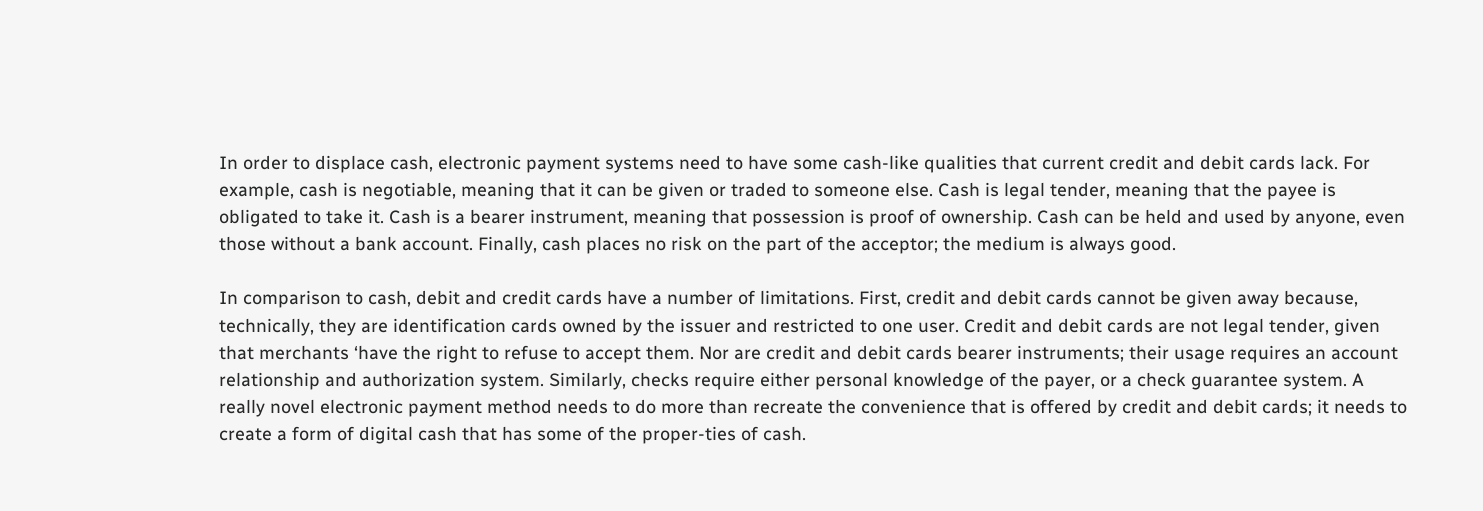In order to displace cash, electronic payment systems need to have some cash-like qualities that current credit and debit cards lack. For example, cash is negotiable, meaning that it can be given or traded to someone else. Cash is legal tender, meaning that the payee is obligated to take it. Cash is a bearer instrument, meaning that possession is proof of ownership. Cash can be held and used by anyone, even those without a bank account. Finally, cash places no risk on the part of the acceptor; the medium is always good.

In comparison to cash, debit and credit cards have a number of limitations. First, credit and debit cards cannot be given away because, technically, they are identification cards owned by the issuer and restricted to one user. Credit and debit cards are not legal tender, given that merchants ‘have the right to refuse to accept them. Nor are credit and debit cards bearer instruments; their usage requires an account relationship and authorization system. Similarly, checks require either personal knowledge of the payer, or a check guarantee system. A really novel electronic payment method needs to do more than recreate the convenience that is offered by credit and debit cards; it needs to create a form of digital cash that has some of the proper-ties of cash.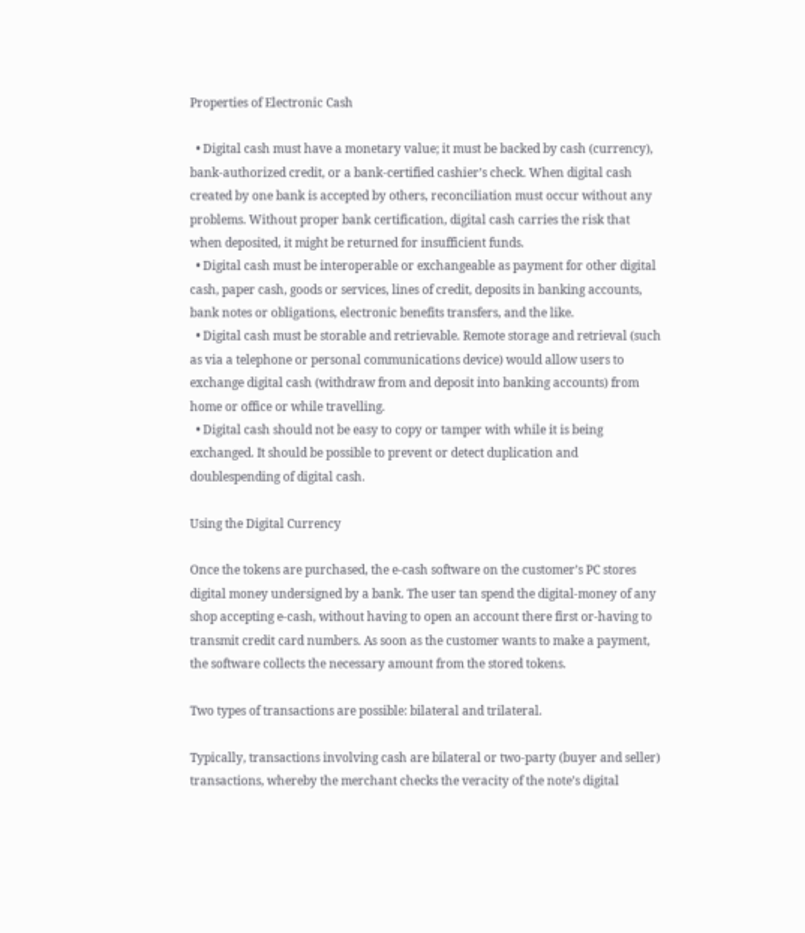Properties of Electronic Cash

  • Digital cash must have a monetary value; it must be backed by cash (currency), bank-authorized credit, or a bank-certified cashier’s check. When digital cash created by one bank is accepted by others, reconciliation must occur without any problems. Without proper bank certification, digital cash carries the risk that when deposited, it might be returned for insufficient funds.
  • Digital cash must be interoperable or exchangeable as payment for other digital cash, paper cash, goods or services, lines of credit, deposits in banking accounts, bank notes or obligations, electronic benefits transfers, and the like.
  • Digital cash must be storable and retrievable. Remote storage and retrieval (such as via a telephone or personal communications device) would allow users to exchange digital cash (withdraw from and deposit into banking accounts) from home or office or while travelling.
  • Digital cash should not be easy to copy or tamper with while it is being exchanged. It should be possible to prevent or detect duplication and doublespending of digital cash.

Using the Digital Currency

Once the tokens are purchased, the e-cash software on the customer’s PC stores digital money undersigned by a bank. The user tan spend the digital-money of any shop accepting e-cash, without having to open an account there first or-having to transmit credit card numbers. As soon as the customer wants to make a payment, the software collects the necessary amount from the stored tokens.

Two types of transactions are possible: bilateral and trilateral.

Typically, transactions involving cash are bilateral or two-party (buyer and seller) transactions, whereby the merchant checks the veracity of the note’s digital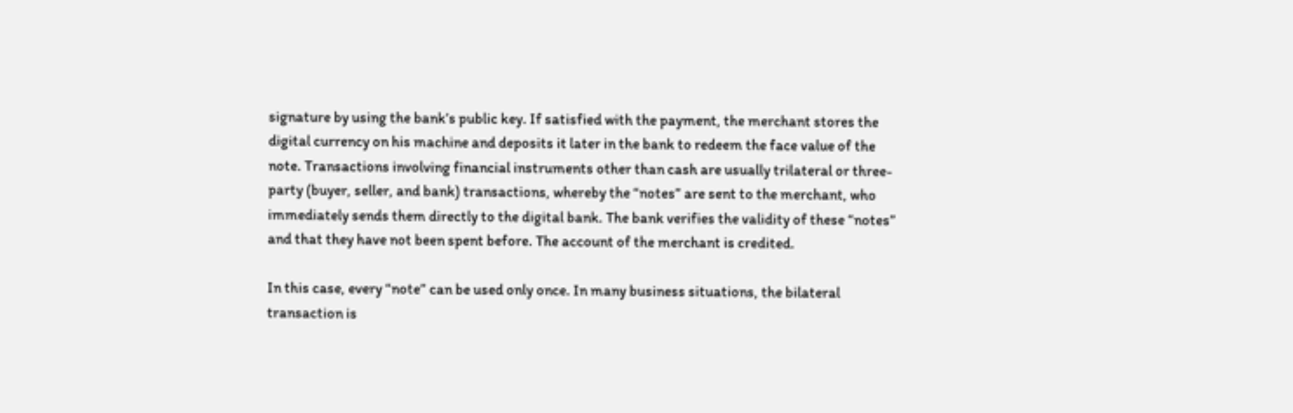signature by using the bank’s public key. If satisfied with the payment, the merchant stores the digital currency on his machine and deposits it later in the bank to redeem the face value of the note. Transactions involving financial instruments other than cash are usually trilateral or three-party (buyer, seller, and bank) transactions, whereby the “notes” are sent to the merchant, who immediately sends them directly to the digital bank. The bank verifies the validity of these “notes” and that they have not been spent before. The account of the merchant is credited.

In this case, every “note” can be used only once. In many business situations, the bilateral transaction is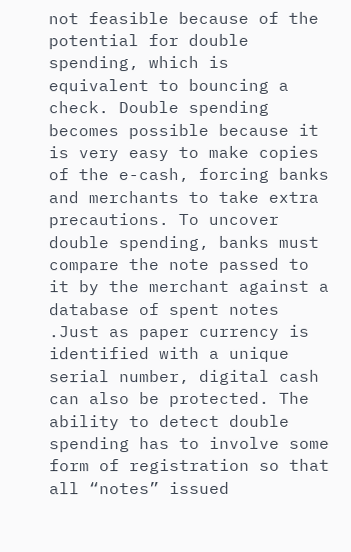not feasible because of the potential for double spending, which is equivalent to bouncing a check. Double spending becomes possible because it is very easy to make copies of the e-cash, forcing banks and merchants to take extra precautions. To uncover double spending, banks must compare the note passed to it by the merchant against a database of spent notes .Just as paper currency is identified with a unique serial number, digital cash can also be protected. The ability to detect double spending has to involve some form of registration so that all “notes” issued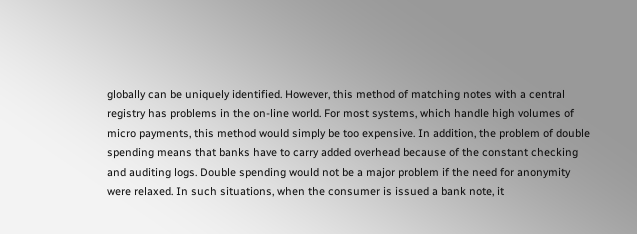globally can be uniquely identified. However, this method of matching notes with a central registry has problems in the on-line world. For most systems, which handle high volumes of micro payments, this method would simply be too expensive. In addition, the problem of double spending means that banks have to carry added overhead because of the constant checking and auditing logs. Double spending would not be a major problem if the need for anonymity were relaxed. In such situations, when the consumer is issued a bank note, it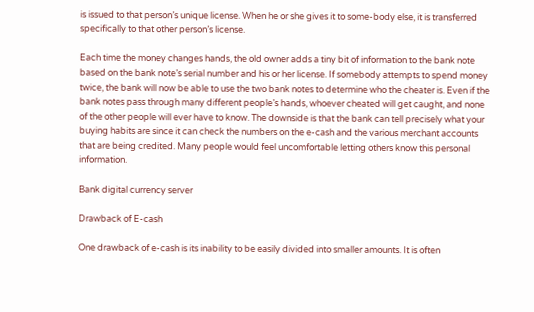is issued to that person’s unique license. When he or she gives it to some-body else, it is transferred specifically to that other person’s license.

Each time the money changes hands, the old owner adds a tiny bit of information to the bank note based on the bank note’s serial number and his or her license. If somebody attempts to spend money twice, the bank will now be able to use the two bank notes to determine who the cheater is. Even if the bank notes pass through many different people’s hands, whoever cheated will get caught, and none of the other people will ever have to know. The downside is that the bank can tell precisely what your buying habits are since it can check the numbers on the e-cash and the various merchant accounts that are being credited. Many people would feel uncomfortable letting others know this personal information.

Bank digital currency server

Drawback of E-cash

One drawback of e-cash is its inability to be easily divided into smaller amounts. It is often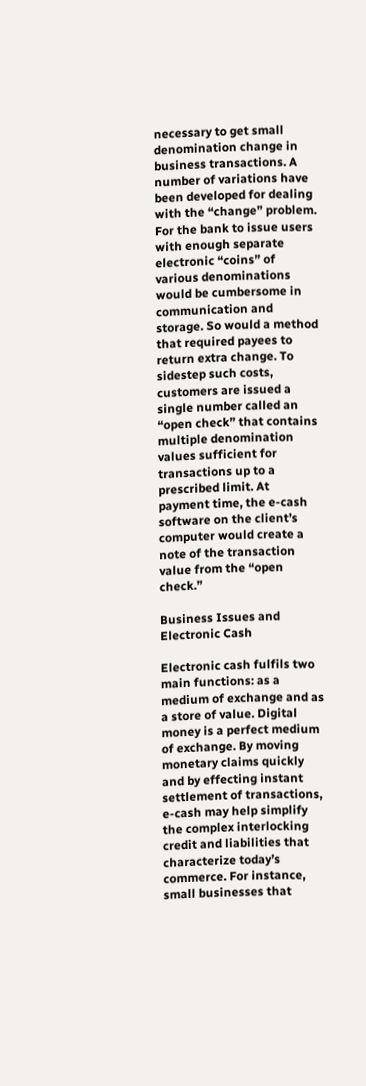necessary to get small denomination change in business transactions. A number of variations have been developed for dealing with the “change” problem. For the bank to issue users with enough separate electronic “coins” of various denominations would be cumbersome in communication and storage. So would a method that required payees to return extra change. To sidestep such costs, customers are issued a single number called an “open check” that contains multiple denomination values sufficient for transactions up to a prescribed limit. At payment time, the e-cash software on the client’s computer would create a note of the transaction value from the “open check.”

Business Issues and Electronic Cash

Electronic cash fulfils two main functions: as a medium of exchange and as a store of value. Digital money is a perfect medium of exchange. By moving monetary claims quickly and by effecting instant settlement of transactions, e-cash may help simplify the complex interlocking credit and liabilities that characterize today’s commerce. For instance, small businesses that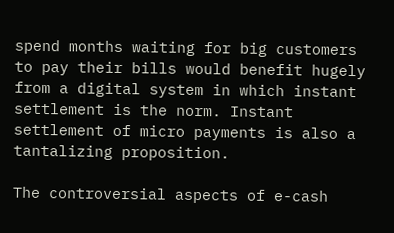spend months waiting for big customers to pay their bills would benefit hugely from a digital system in which instant settlement is the norm. Instant settlement of micro payments is also a tantalizing proposition.

The controversial aspects of e-cash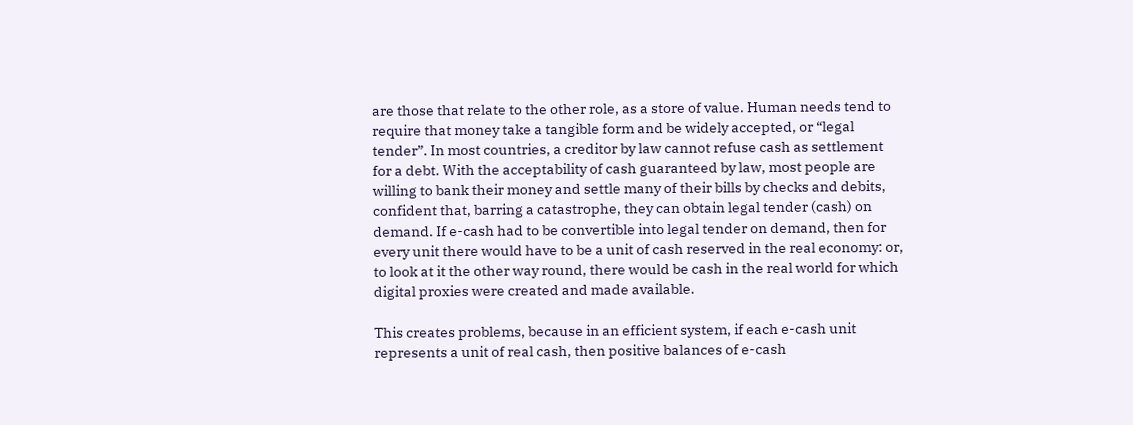are those that relate to the other role, as a store of value. Human needs tend to require that money take a tangible form and be widely accepted, or “legal tender”. In most countries, a creditor by law cannot refuse cash as settlement for a debt. With the acceptability of cash guaranteed by law, most people are willing to bank their money and settle many of their bills by checks and debits, confident that, barring a catastrophe, they can obtain legal tender (cash) on demand. If e-cash had to be convertible into legal tender on demand, then for every unit there would have to be a unit of cash reserved in the real economy: or, to look at it the other way round, there would be cash in the real world for which digital proxies were created and made available.

This creates problems, because in an efficient system, if each e-cash unit represents a unit of real cash, then positive balances of e-cash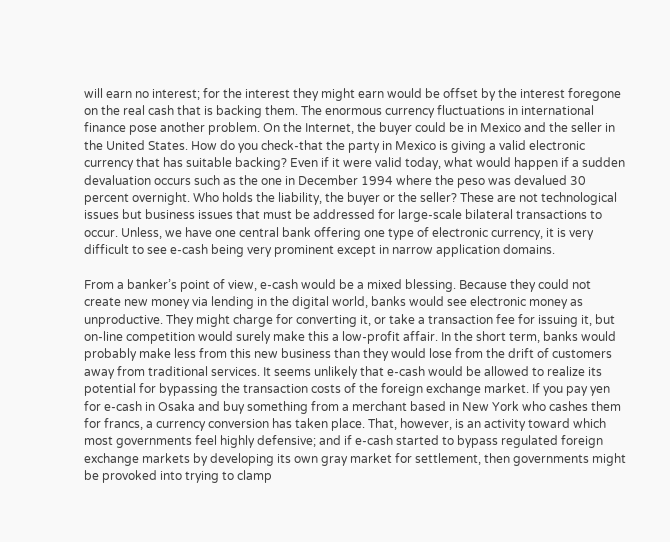will earn no interest; for the interest they might earn would be offset by the interest foregone on the real cash that is backing them. The enormous currency fluctuations in international finance pose another problem. On the Internet, the buyer could be in Mexico and the seller in the United States. How do you check-that the party in Mexico is giving a valid electronic currency that has suitable backing? Even if it were valid today, what would happen if a sudden devaluation occurs such as the one in December 1994 where the peso was devalued 30 percent overnight. Who holds the liability, the buyer or the seller? These are not technological issues but business issues that must be addressed for large-scale bilateral transactions to occur. Unless, we have one central bank offering one type of electronic currency, it is very difficult to see e-cash being very prominent except in narrow application domains.

From a banker’s point of view, e-cash would be a mixed blessing. Because they could not create new money via lending in the digital world, banks would see electronic money as unproductive. They might charge for converting it, or take a transaction fee for issuing it, but on-line competition would surely make this a low-profit affair. In the short term, banks would probably make less from this new business than they would lose from the drift of customers away from traditional services. It seems unlikely that e-cash would be allowed to realize its potential for bypassing the transaction costs of the foreign exchange market. If you pay yen for e-cash in Osaka and buy something from a merchant based in New York who cashes them for francs, a currency conversion has taken place. That, however, is an activity toward which most governments feel highly defensive; and if e-cash started to bypass regulated foreign exchange markets by developing its own gray market for settlement, then governments might be provoked into trying to clamp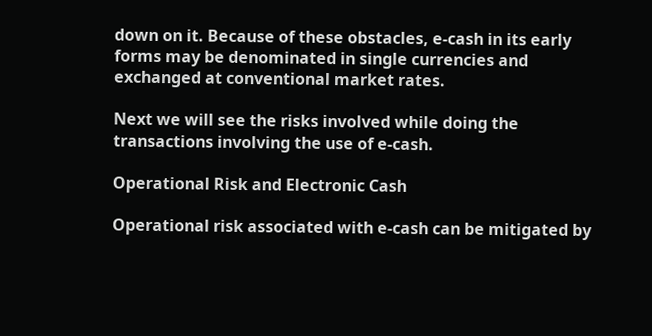down on it. Because of these obstacles, e-cash in its early forms may be denominated in single currencies and exchanged at conventional market rates.

Next we will see the risks involved while doing the transactions involving the use of e-cash.

Operational Risk and Electronic Cash

Operational risk associated with e-cash can be mitigated by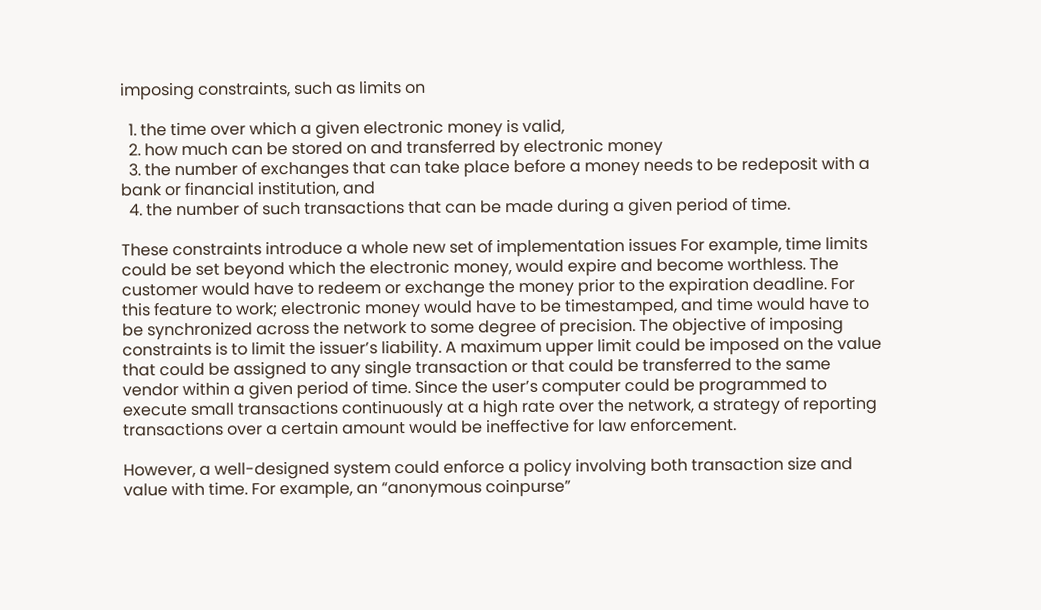imposing constraints, such as limits on

  1. the time over which a given electronic money is valid,
  2. how much can be stored on and transferred by electronic money
  3. the number of exchanges that can take place before a money needs to be redeposit with a bank or financial institution, and
  4. the number of such transactions that can be made during a given period of time.

These constraints introduce a whole new set of implementation issues For example, time limits could be set beyond which the electronic money, would expire and become worthless. The customer would have to redeem or exchange the money prior to the expiration deadline. For this feature to work; electronic money would have to be timestamped, and time would have to be synchronized across the network to some degree of precision. The objective of imposing constraints is to limit the issuer’s liability. A maximum upper limit could be imposed on the value that could be assigned to any single transaction or that could be transferred to the same vendor within a given period of time. Since the user’s computer could be programmed to execute small transactions continuously at a high rate over the network, a strategy of reporting transactions over a certain amount would be ineffective for law enforcement.

However, a well-designed system could enforce a policy involving both transaction size and value with time. For example, an “anonymous coinpurse”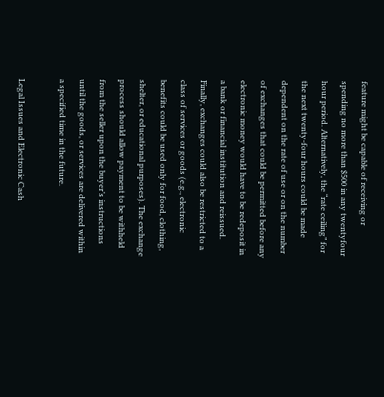feature might be capable of receiving or spending no more than $500 in any twentyfour hour period. Alternatively, the “rate ceiling” for the next twenty-four hours could be made dependent on the rate of use or on the number of exchanges that could be permitted before any electronic money would have to be redeposit in a bank or financial institution and reissued. Finally, exchanges could also be restricted to a class of services or goods (e.g., electronic benefits could be used only for food, clothing, shelter, or educational purposes). The exchange process should allow payment to be withheld from the seller upon the buyer’s instructions until the goods, or services are delivered within a specified time in the future.

Legal Issues and Electronic Cash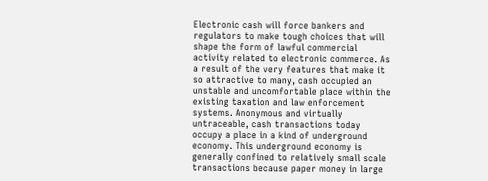Electronic cash will force bankers and regulators to make tough choices that will shape the form of lawful commercial activity related to electronic commerce. As a result of the very features that make it so attractive to many, cash occupied an unstable and uncomfortable place within the existing taxation and law enforcement systems. Anonymous and virtually untraceable, cash transactions today occupy a place in a kind of underground economy. This underground economy is generally confined to relatively small scale transactions because paper money in large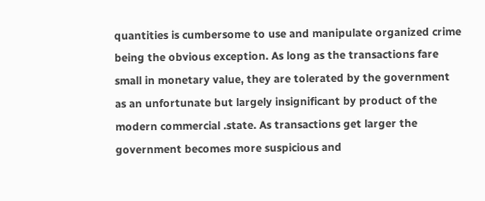quantities is cumbersome to use and manipulate organized crime being the obvious exception. As long as the transactions fare small in monetary value, they are tolerated by the government as an unfortunate but largely insignificant by product of the modern commercial .state. As transactions get larger the government becomes more suspicious and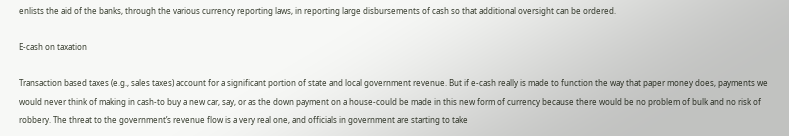enlists the aid of the banks, through the various currency reporting laws, in reporting large disbursements of cash so that additional oversight can be ordered.

E-cash on taxation

Transaction based taxes (e.g., sales taxes) account for a significant portion of state and local government revenue. But if e-cash really is made to function the way that paper money does, payments we would never think of making in cash-to buy a new car, say, or as the down payment on a house-could be made in this new form of currency because there would be no problem of bulk and no risk of robbery. The threat to the government’s revenue flow is a very real one, and officials in government are starting to take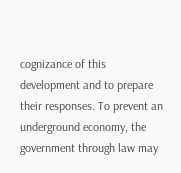cognizance of this development and to prepare their responses. To prevent an underground economy, the government through law may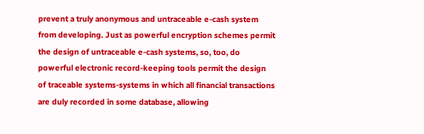prevent a truly anonymous and untraceable e-cash system from developing. Just as powerful encryption schemes permit the design of untraceable e-cash systems, so, too, do powerful electronic record-keeping tools permit the design of traceable systems-systems in which all financial transactions are duly recorded in some database, allowing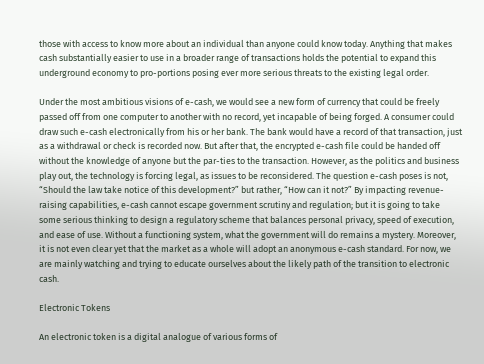those with access to know more about an individual than anyone could know today. Anything that makes cash substantially easier to use in a broader range of transactions holds the potential to expand this underground economy to pro-portions posing ever more serious threats to the existing legal order.

Under the most ambitious visions of e-cash, we would see a new form of currency that could be freely passed off from one computer to another with no record, yet incapable of being forged. A consumer could draw such e-cash electronically from his or her bank. The bank would have a record of that transaction, just as a withdrawal or check is recorded now. But after that, the encrypted e-cash file could be handed off without the knowledge of anyone but the par-ties to the transaction. However, as the politics and business play out, the technology is forcing legal, as issues to be reconsidered. The question e-cash poses is not, “Should the law take notice of this development?” but rather, “How can it not?” By impacting revenue-raising capabilities, e-cash cannot escape government scrutiny and regulation; but it is going to take some serious thinking to design a regulatory scheme that balances personal privacy, speed of execution, and ease of use. Without a functioning system, what the government will do remains a mystery. Moreover, it is not even clear yet that the market as a whole will adopt an anonymous e-cash standard. For now, we are mainly watching and trying to educate ourselves about the likely path of the transition to electronic cash.

Electronic Tokens

An electronic token is a digital analogue of various forms of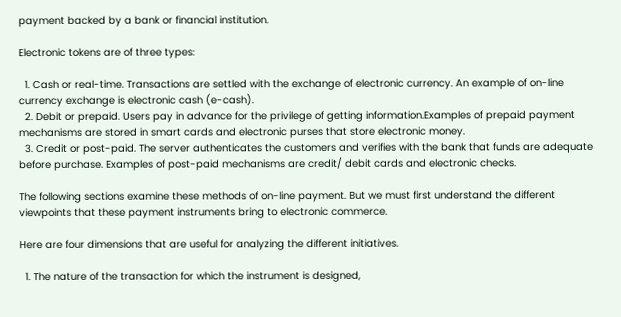payment backed by a bank or financial institution.

Electronic tokens are of three types:

  1. Cash or real-time. Transactions are settled with the exchange of electronic currency. An example of on-line currency exchange is electronic cash (e-cash).
  2. Debit or prepaid. Users pay in advance for the privilege of getting information.Examples of prepaid payment mechanisms are stored in smart cards and electronic purses that store electronic money.
  3. Credit or post-paid. The server authenticates the customers and verifies with the bank that funds are adequate before purchase. Examples of post-paid mechanisms are credit/ debit cards and electronic checks.

The following sections examine these methods of on-line payment. But we must first understand the different viewpoints that these payment instruments bring to electronic commerce.

Here are four dimensions that are useful for analyzing the different initiatives.

  1. The nature of the transaction for which the instrument is designed,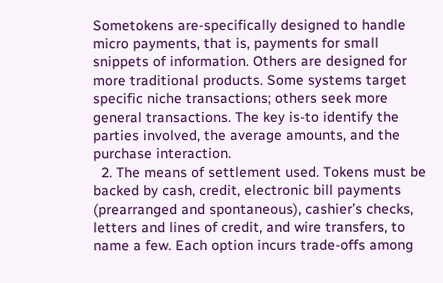Sometokens are-specifically designed to handle micro payments, that is, payments for small snippets of information. Others are designed for more traditional products. Some systems target specific niche transactions; others seek more general transactions. The key is-to identify the parties involved, the average amounts, and the purchase interaction.
  2. The means of settlement used. Tokens must be backed by cash, credit, electronic bill payments (prearranged and spontaneous), cashier’s checks, letters and lines of credit, and wire transfers, to name a few. Each option incurs trade-offs among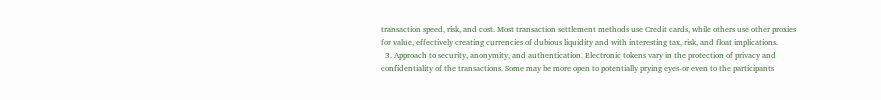transaction speed, risk, and cost. Most transaction settlement methods use Credit cards, while others use other proxies for value, effectively creating currencies of dubious liquidity and with interesting tax, risk, and float implications.
  3. Approach to security, anonymity, and authentication. Electronic tokens vary in the protection of privacy and confidentiality of the transactions. Some may be more open to potentially prying eyes-or even to the participants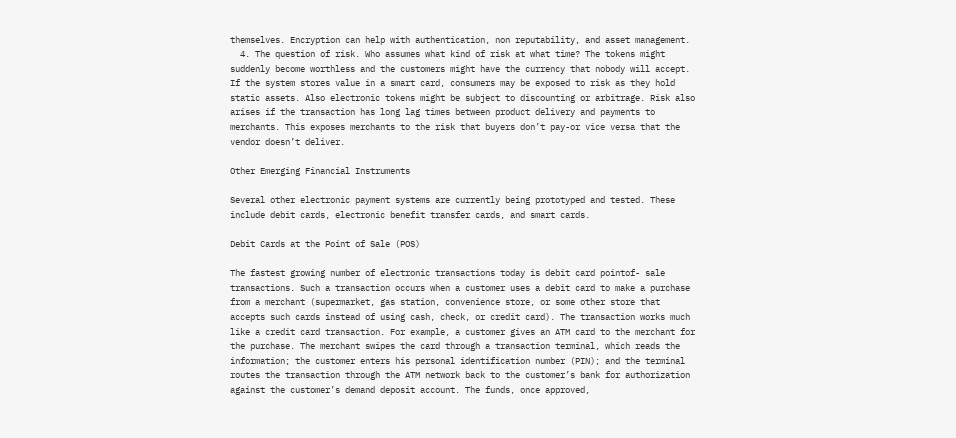themselves. Encryption can help with authentication, non reputability, and asset management.
  4. The question of risk. Who assumes what kind of risk at what time? The tokens might suddenly become worthless and the customers might have the currency that nobody will accept. If the system stores value in a smart card, consumers may be exposed to risk as they hold static assets. Also electronic tokens might be subject to discounting or arbitrage. Risk also arises if the transaction has long lag times between product delivery and payments to merchants. This exposes merchants to the risk that buyers don’t pay-or vice versa that the vendor doesn’t deliver.

Other Emerging Financial Instruments

Several other electronic payment systems are currently being prototyped and tested. These include debit cards, electronic benefit transfer cards, and smart cards.

Debit Cards at the Point of Sale (POS)

The fastest growing number of electronic transactions today is debit card pointof- sale transactions. Such a transaction occurs when a customer uses a debit card to make a purchase from a merchant (supermarket, gas station, convenience store, or some other store that accepts such cards instead of using cash, check, or credit card). The transaction works much like a credit card transaction. For example, a customer gives an ATM card to the merchant for the purchase. The merchant swipes the card through a transaction terminal, which reads the information; the customer enters his personal identification number (PIN); and the terminal routes the transaction through the ATM network back to the customer’s bank for authorization against the customer’s demand deposit account. The funds, once approved,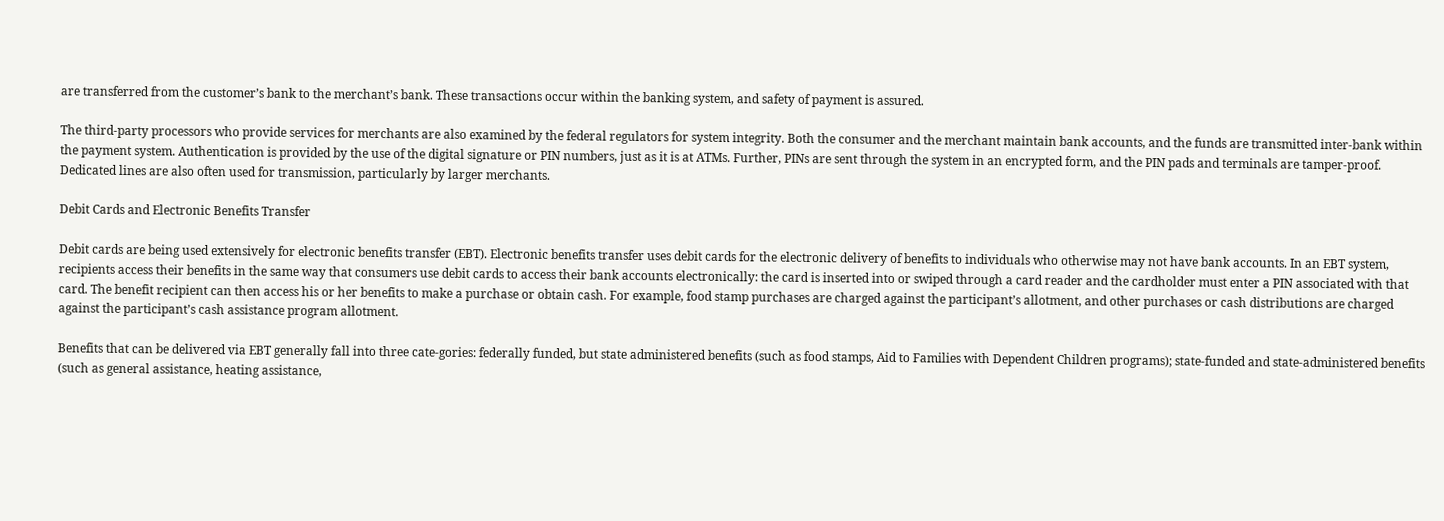are transferred from the customer’s bank to the merchant’s bank. These transactions occur within the banking system, and safety of payment is assured.

The third-party processors who provide services for merchants are also examined by the federal regulators for system integrity. Both the consumer and the merchant maintain bank accounts, and the funds are transmitted inter-bank within the payment system. Authentication is provided by the use of the digital signature or PIN numbers, just as it is at ATMs. Further, PINs are sent through the system in an encrypted form, and the PIN pads and terminals are tamper-proof. Dedicated lines are also often used for transmission, particularly by larger merchants.

Debit Cards and Electronic Benefits Transfer

Debit cards are being used extensively for electronic benefits transfer (EBT). Electronic benefits transfer uses debit cards for the electronic delivery of benefits to individuals who otherwise may not have bank accounts. In an EBT system, recipients access their benefits in the same way that consumers use debit cards to access their bank accounts electronically: the card is inserted into or swiped through a card reader and the cardholder must enter a PIN associated with that card. The benefit recipient can then access his or her benefits to make a purchase or obtain cash. For example, food stamp purchases are charged against the participant’s allotment, and other purchases or cash distributions are charged against the participant’s cash assistance program allotment.

Benefits that can be delivered via EBT generally fall into three cate-gories: federally funded, but state administered benefits (such as food stamps, Aid to Families with Dependent Children programs); state-funded and state-administered benefits (such as general assistance, heating assistance,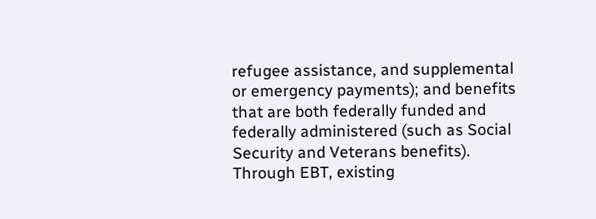refugee assistance, and supplemental or emergency payments); and benefits that are both federally funded and federally administered (such as Social Security and Veterans benefits). Through EBT, existing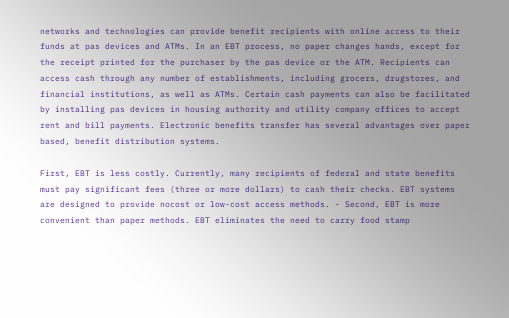networks and technologies can provide benefit recipients with online access to their funds at pas devices and ATMs. In an EBT process, no paper changes hands, except for the receipt printed for the purchaser by the pas device or the ATM. Recipients can access cash through any number of establishments, including grocers, drugstores, and financial institutions, as well as ATMs. Certain cash payments can also be facilitated by installing pas devices in housing authority and utility company offices to accept rent and bill payments. Electronic benefits transfer has several advantages over paper based, benefit distribution systems.

First, EBT is less costly. Currently, many recipients of federal and state benefits must pay significant fees (three or more dollars) to cash their checks. EBT systems are designed to provide nocost or low-cost access methods. - Second, EBT is more convenient than paper methods. EBT eliminates the need to carry food stamp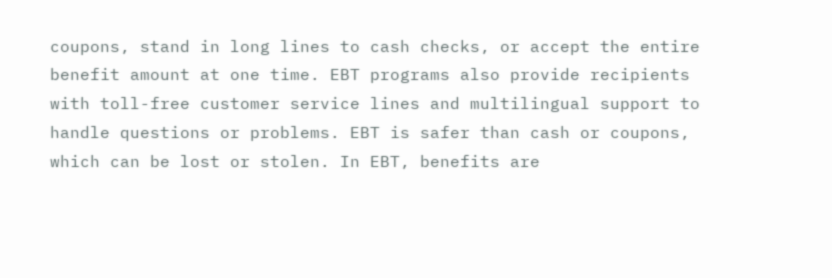coupons, stand in long lines to cash checks, or accept the entire benefit amount at one time. EBT programs also provide recipients with toll-free customer service lines and multilingual support to handle questions or problems. EBT is safer than cash or coupons, which can be lost or stolen. In EBT, benefits are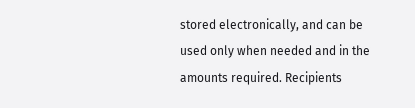stored electronically, and can be used only when needed and in the amounts required. Recipients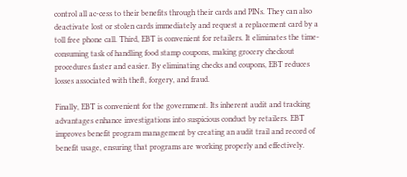control all ac-cess to their benefits through their cards and PINs. They can also deactivate lost or stolen cards immediately and request a replacement card by a toll free phone call. Third, EBT is convenient for retailers. It eliminates the time-consuming task of handling food stamp coupons, making grocery checkout procedures faster and easier. By eliminating checks and coupons, EBT reduces losses associated with theft, forgery, and fraud.

Finally, EBT is convenient for the government. Its inherent audit and tracking advantages enhance investigations into suspicious conduct by retailers. EBT improves benefit program management by creating an audit trail and record of benefit usage, ensuring that programs are working properly and effectively.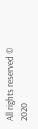All rights reserved © 2020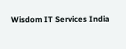Wisdom IT Services India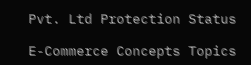Pvt. Ltd Protection Status

E-Commerce Concepts Topics